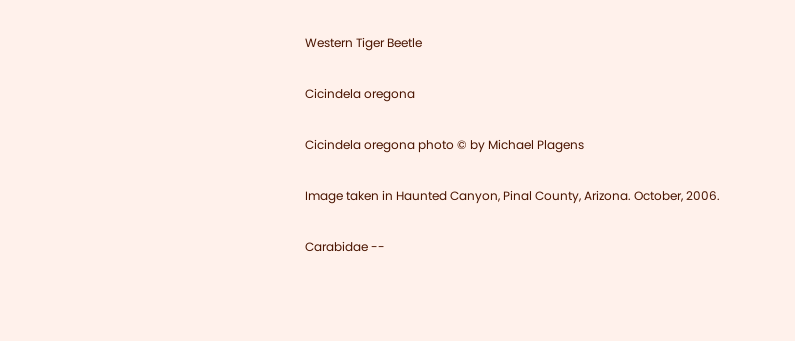Western Tiger Beetle

Cicindela oregona

Cicindela oregona photo © by Michael Plagens

Image taken in Haunted Canyon, Pinal County, Arizona. October, 2006.

Carabidae --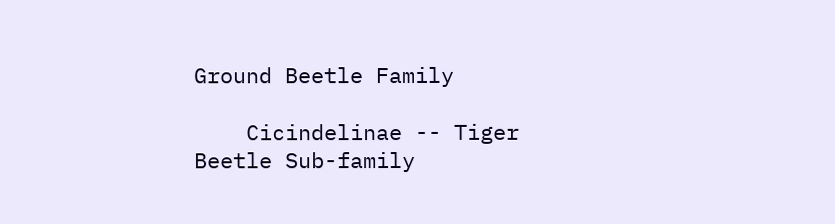Ground Beetle Family

    Cicindelinae -- Tiger Beetle Sub-family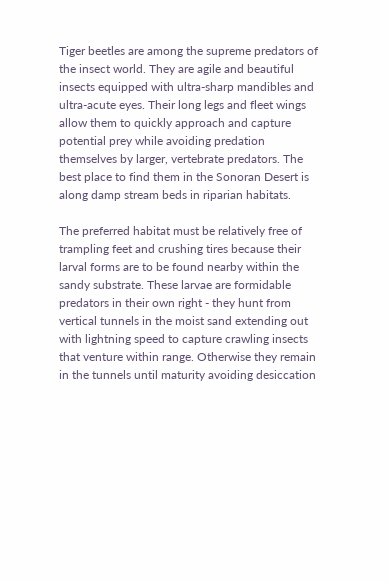Tiger beetles are among the supreme predators of the insect world. They are agile and beautiful insects equipped with ultra-sharp mandibles and ultra-acute eyes. Their long legs and fleet wings allow them to quickly approach and capture potential prey while avoiding predation themselves by larger, vertebrate predators. The best place to find them in the Sonoran Desert is along damp stream beds in riparian habitats.

The preferred habitat must be relatively free of trampling feet and crushing tires because their larval forms are to be found nearby within the sandy substrate. These larvae are formidable predators in their own right - they hunt from vertical tunnels in the moist sand extending out with lightning speed to capture crawling insects that venture within range. Otherwise they remain in the tunnels until maturity avoiding desiccation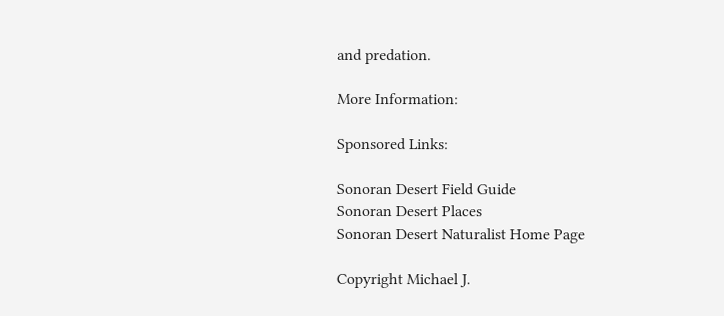and predation.

More Information:

Sponsored Links:

Sonoran Desert Field Guide
Sonoran Desert Places
Sonoran Desert Naturalist Home Page

Copyright Michael J.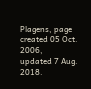Plagens, page created 05 Oct. 2006,
updated 7 Aug. 2018.